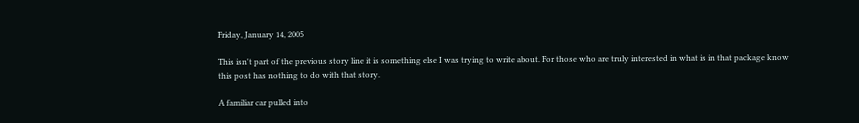Friday, January 14, 2005

This isn't part of the previous story line it is something else I was trying to write about. For those who are truly interested in what is in that package know this post has nothing to do with that story.

A familiar car pulled into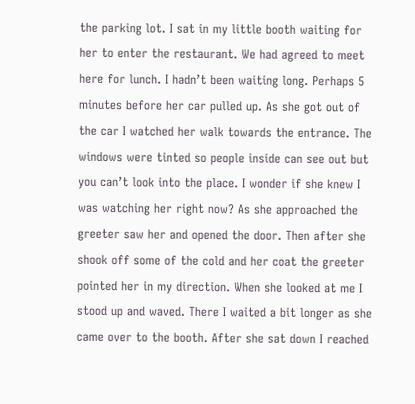the parking lot. I sat in my little booth waiting for her to enter the restaurant. We had agreed to meet here for lunch. I hadn’t been waiting long. Perhaps 5 minutes before her car pulled up. As she got out of the car I watched her walk towards the entrance. The windows were tinted so people inside can see out but you can’t look into the place. I wonder if she knew I was watching her right now? As she approached the greeter saw her and opened the door. Then after she shook off some of the cold and her coat the greeter pointed her in my direction. When she looked at me I stood up and waved. There I waited a bit longer as she came over to the booth. After she sat down I reached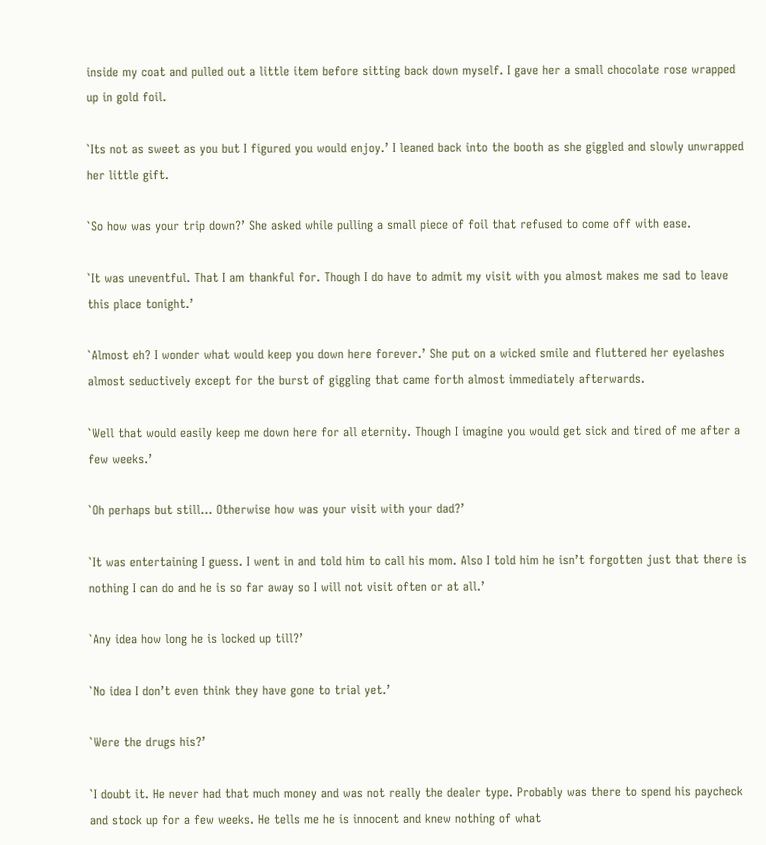inside my coat and pulled out a little item before sitting back down myself. I gave her a small chocolate rose wrapped up in gold foil.

`Its not as sweet as you but I figured you would enjoy.’ I leaned back into the booth as she giggled and slowly unwrapped her little gift.

`So how was your trip down?’ She asked while pulling a small piece of foil that refused to come off with ease.

`It was uneventful. That I am thankful for. Though I do have to admit my visit with you almost makes me sad to leave this place tonight.’

`Almost eh? I wonder what would keep you down here forever.’ She put on a wicked smile and fluttered her eyelashes almost seductively except for the burst of giggling that came forth almost immediately afterwards.

`Well that would easily keep me down here for all eternity. Though I imagine you would get sick and tired of me after a few weeks.’

`Oh perhaps but still… Otherwise how was your visit with your dad?’

`It was entertaining I guess. I went in and told him to call his mom. Also I told him he isn’t forgotten just that there is nothing I can do and he is so far away so I will not visit often or at all.’

`Any idea how long he is locked up till?’

`No idea I don’t even think they have gone to trial yet.’

`Were the drugs his?’

`I doubt it. He never had that much money and was not really the dealer type. Probably was there to spend his paycheck and stock up for a few weeks. He tells me he is innocent and knew nothing of what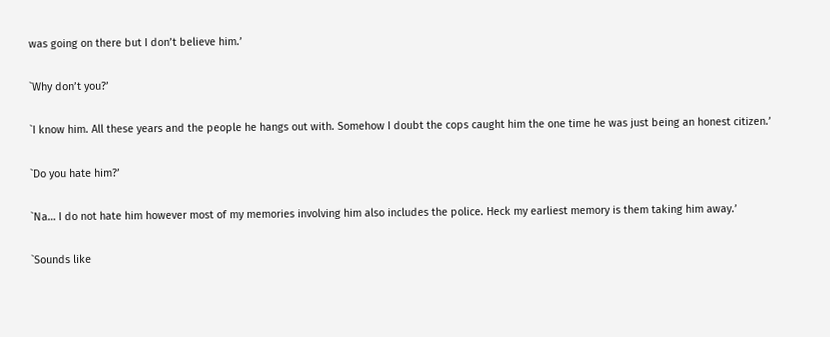was going on there but I don’t believe him.’

`Why don’t you?’

`I know him. All these years and the people he hangs out with. Somehow I doubt the cops caught him the one time he was just being an honest citizen.’

`Do you hate him?’

`Na… I do not hate him however most of my memories involving him also includes the police. Heck my earliest memory is them taking him away.’

`Sounds like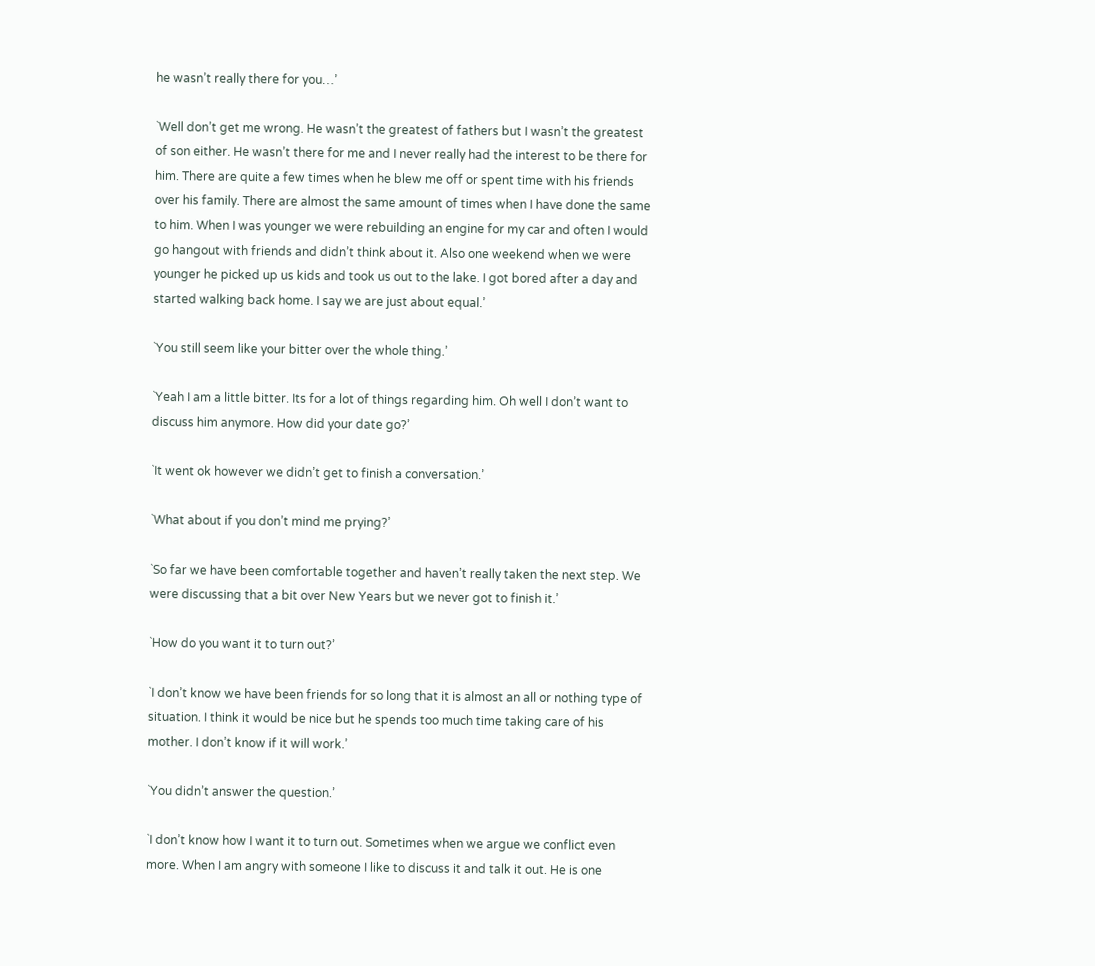he wasn’t really there for you…’

`Well don’t get me wrong. He wasn’t the greatest of fathers but I wasn’t the greatest of son either. He wasn’t there for me and I never really had the interest to be there for him. There are quite a few times when he blew me off or spent time with his friends over his family. There are almost the same amount of times when I have done the same to him. When I was younger we were rebuilding an engine for my car and often I would go hangout with friends and didn’t think about it. Also one weekend when we were younger he picked up us kids and took us out to the lake. I got bored after a day and started walking back home. I say we are just about equal.’

`You still seem like your bitter over the whole thing.’

`Yeah I am a little bitter. Its for a lot of things regarding him. Oh well I don’t want to discuss him anymore. How did your date go?’

`It went ok however we didn’t get to finish a conversation.’

`What about if you don’t mind me prying?’

`So far we have been comfortable together and haven’t really taken the next step. We were discussing that a bit over New Years but we never got to finish it.’

`How do you want it to turn out?’

`I don’t know we have been friends for so long that it is almost an all or nothing type of situation. I think it would be nice but he spends too much time taking care of his mother. I don’t know if it will work.’

`You didn’t answer the question.’

`I don’t know how I want it to turn out. Sometimes when we argue we conflict even more. When I am angry with someone I like to discuss it and talk it out. He is one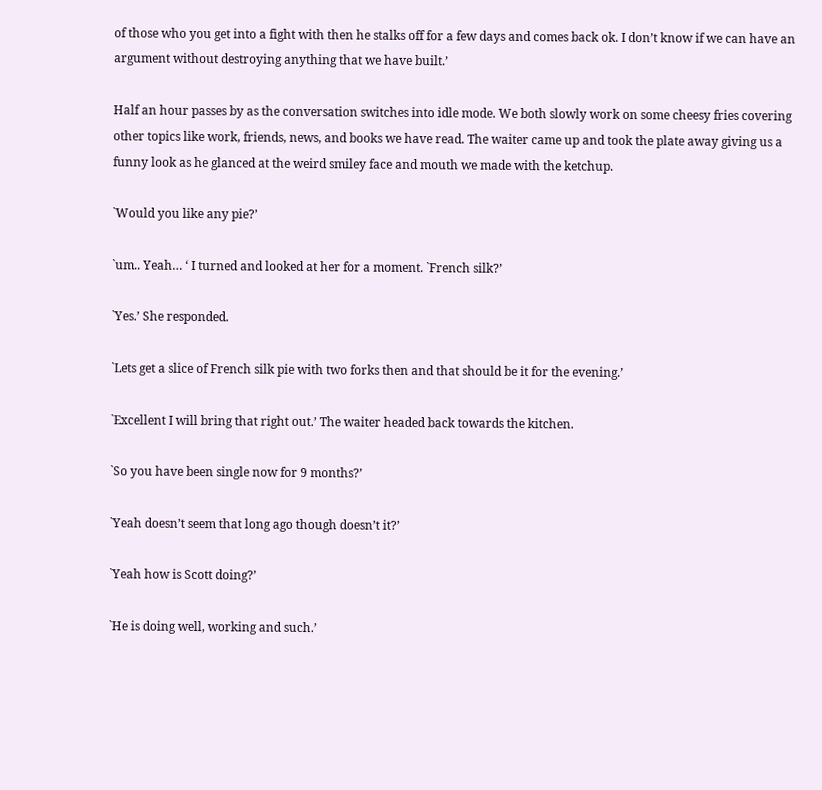of those who you get into a fight with then he stalks off for a few days and comes back ok. I don’t know if we can have an argument without destroying anything that we have built.’

Half an hour passes by as the conversation switches into idle mode. We both slowly work on some cheesy fries covering other topics like work, friends, news, and books we have read. The waiter came up and took the plate away giving us a funny look as he glanced at the weird smiley face and mouth we made with the ketchup.

`Would you like any pie?’

`um.. Yeah… ‘ I turned and looked at her for a moment. `French silk?’

`Yes.’ She responded.

`Lets get a slice of French silk pie with two forks then and that should be it for the evening.’

`Excellent I will bring that right out.’ The waiter headed back towards the kitchen.

`So you have been single now for 9 months?’

`Yeah doesn’t seem that long ago though doesn’t it?’

`Yeah how is Scott doing?’

`He is doing well, working and such.’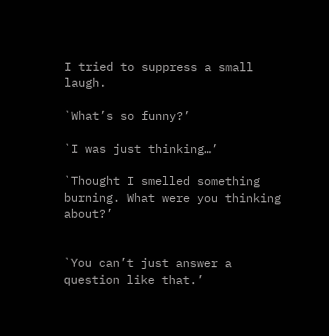I tried to suppress a small laugh.

`What’s so funny?’

`I was just thinking…’

`Thought I smelled something burning. What were you thinking about?’


`You can’t just answer a question like that.’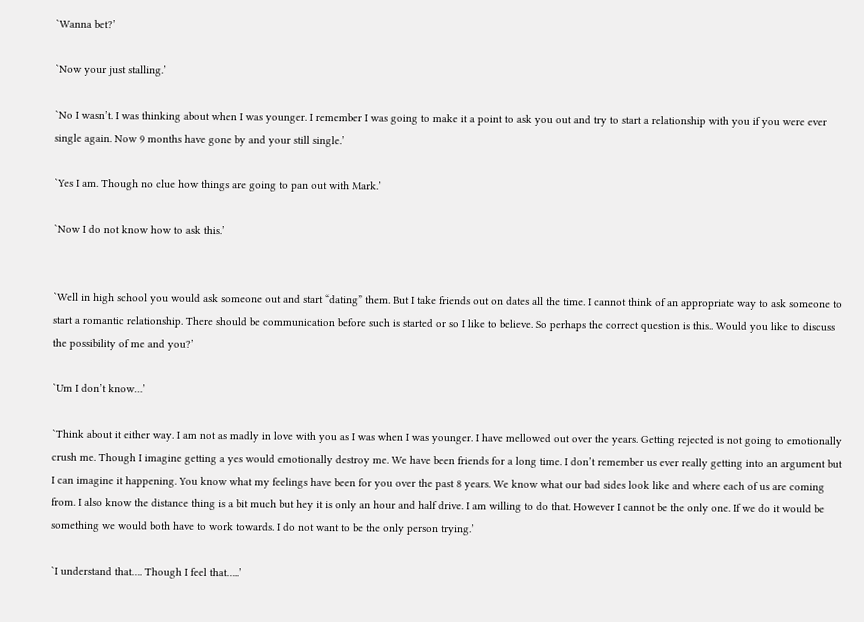`Wanna bet?’

`Now your just stalling.’

`No I wasn’t. I was thinking about when I was younger. I remember I was going to make it a point to ask you out and try to start a relationship with you if you were ever single again. Now 9 months have gone by and your still single.’

`Yes I am. Though no clue how things are going to pan out with Mark.’

`Now I do not know how to ask this.’


`Well in high school you would ask someone out and start “dating” them. But I take friends out on dates all the time. I cannot think of an appropriate way to ask someone to start a romantic relationship. There should be communication before such is started or so I like to believe. So perhaps the correct question is this.. Would you like to discuss the possibility of me and you?’

`Um I don’t know…’

`Think about it either way. I am not as madly in love with you as I was when I was younger. I have mellowed out over the years. Getting rejected is not going to emotionally crush me. Though I imagine getting a yes would emotionally destroy me. We have been friends for a long time. I don’t remember us ever really getting into an argument but I can imagine it happening. You know what my feelings have been for you over the past 8 years. We know what our bad sides look like and where each of us are coming from. I also know the distance thing is a bit much but hey it is only an hour and half drive. I am willing to do that. However I cannot be the only one. If we do it would be something we would both have to work towards. I do not want to be the only person trying.’

`I understand that…. Though I feel that…..’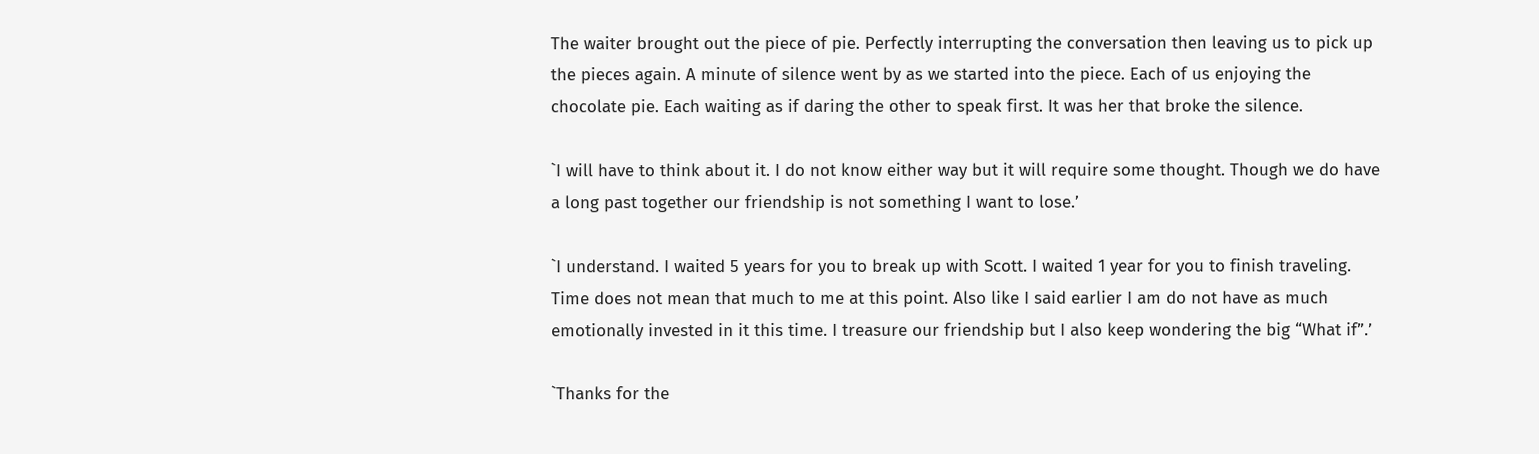The waiter brought out the piece of pie. Perfectly interrupting the conversation then leaving us to pick up the pieces again. A minute of silence went by as we started into the piece. Each of us enjoying the chocolate pie. Each waiting as if daring the other to speak first. It was her that broke the silence.

`I will have to think about it. I do not know either way but it will require some thought. Though we do have a long past together our friendship is not something I want to lose.’

`I understand. I waited 5 years for you to break up with Scott. I waited 1 year for you to finish traveling. Time does not mean that much to me at this point. Also like I said earlier I am do not have as much emotionally invested in it this time. I treasure our friendship but I also keep wondering the big “What if”.’

`Thanks for the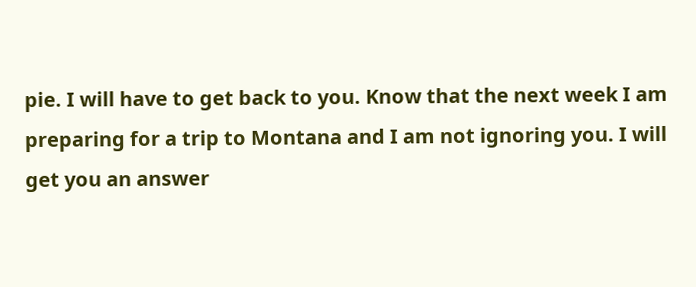pie. I will have to get back to you. Know that the next week I am preparing for a trip to Montana and I am not ignoring you. I will get you an answer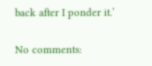back after I ponder it.’

No comments: